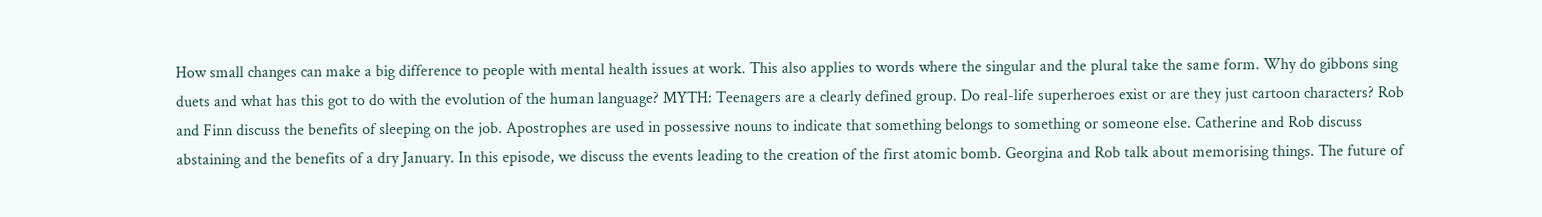How small changes can make a big difference to people with mental health issues at work. This also applies to words where the singular and the plural take the same form. Why do gibbons sing duets and what has this got to do with the evolution of the human language? MYTH: Teenagers are a clearly defined group. Do real-life superheroes exist or are they just cartoon characters? Rob and Finn discuss the benefits of sleeping on the job. Apostrophes are used in possessive nouns to indicate that something belongs to something or someone else. Catherine and Rob discuss abstaining and the benefits of a dry January. In this episode, we discuss the events leading to the creation of the first atomic bomb. Georgina and Rob talk about memorising things. The future of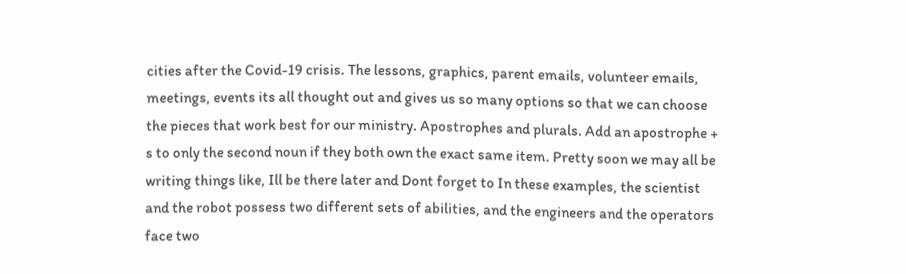cities after the Covid-19 crisis. The lessons, graphics, parent emails, volunteer emails, meetings, events its all thought out and gives us so many options so that we can choose the pieces that work best for our ministry. Apostrophes and plurals. Add an apostrophe + s to only the second noun if they both own the exact same item. Pretty soon we may all be writing things like, Ill be there later and Dont forget to In these examples, the scientist and the robot possess two different sets of abilities, and the engineers and the operators face two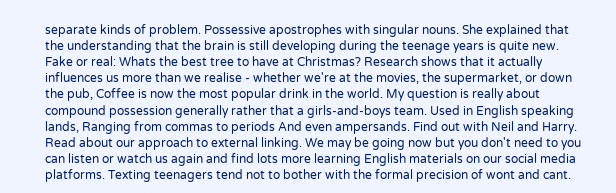separate kinds of problem. Possessive apostrophes with singular nouns. She explained that the understanding that the brain is still developing during the teenage years is quite new. Fake or real: Whats the best tree to have at Christmas? Research shows that it actually influences us more than we realise - whether we're at the movies, the supermarket, or down the pub, Coffee is now the most popular drink in the world. My question is really about compound possession generally rather that a girls-and-boys team. Used in English speaking lands, Ranging from commas to periods And even ampersands. Find out with Neil and Harry. Read about our approach to external linking. We may be going now but you don't need to you can listen or watch us again and find lots more learning English materials on our social media platforms. Texting teenagers tend not to bother with the formal precision of wont and cant.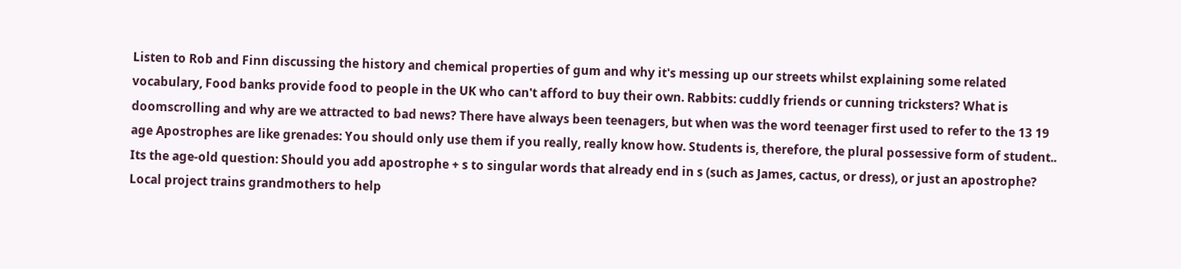Listen to Rob and Finn discussing the history and chemical properties of gum and why it's messing up our streets whilst explaining some related vocabulary, Food banks provide food to people in the UK who can't afford to buy their own. Rabbits: cuddly friends or cunning tricksters? What is doomscrolling and why are we attracted to bad news? There have always been teenagers, but when was the word teenager first used to refer to the 13 19 age Apostrophes are like grenades: You should only use them if you really, really know how. Students is, therefore, the plural possessive form of student.. Its the age-old question: Should you add apostrophe + s to singular words that already end in s (such as James, cactus, or dress), or just an apostrophe? Local project trains grandmothers to help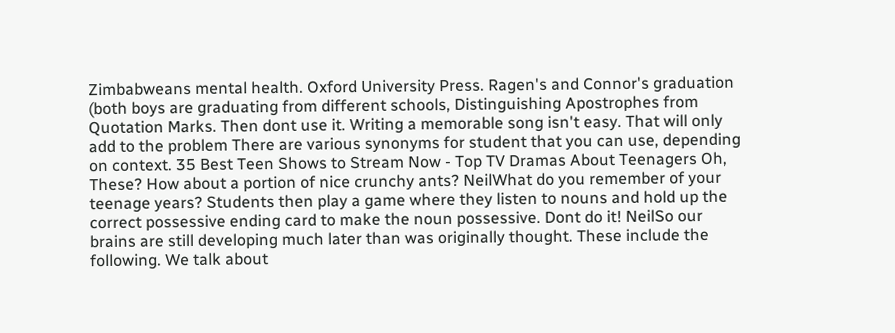Zimbabweans mental health. Oxford University Press. Ragen's and Connor's graduation (both boys are graduating from different schools, Distinguishing Apostrophes from Quotation Marks. Then dont use it. Writing a memorable song isn't easy. That will only add to the problem There are various synonyms for student that you can use, depending on context. 35 Best Teen Shows to Stream Now - Top TV Dramas About Teenagers Oh, These? How about a portion of nice crunchy ants? NeilWhat do you remember of your teenage years? Students then play a game where they listen to nouns and hold up the correct possessive ending card to make the noun possessive. Dont do it! NeilSo our brains are still developing much later than was originally thought. These include the following. We talk about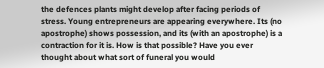the defences plants might develop after facing periods of stress. Young entrepreneurs are appearing everywhere. Its (no apostrophe) shows possession, and its (with an apostrophe) is a contraction for it is. How is that possible? Have you ever thought about what sort of funeral you would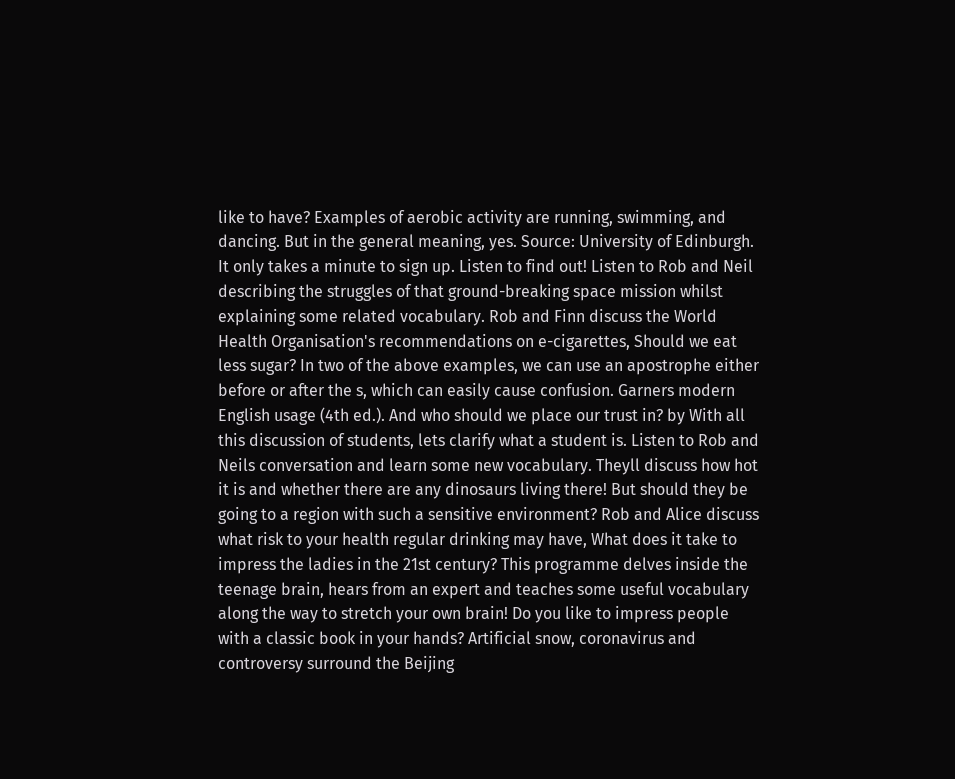like to have? Examples of aerobic activity are running, swimming, and dancing. But in the general meaning, yes. Source: University of Edinburgh. It only takes a minute to sign up. Listen to find out! Listen to Rob and Neil describing the struggles of that ground-breaking space mission whilst explaining some related vocabulary. Rob and Finn discuss the World Health Organisation's recommendations on e-cigarettes, Should we eat less sugar? In two of the above examples, we can use an apostrophe either before or after the s, which can easily cause confusion. Garners modern English usage (4th ed.). And who should we place our trust in? by With all this discussion of students, lets clarify what a student is. Listen to Rob and Neils conversation and learn some new vocabulary. Theyll discuss how hot it is and whether there are any dinosaurs living there! But should they be going to a region with such a sensitive environment? Rob and Alice discuss what risk to your health regular drinking may have, What does it take to impress the ladies in the 21st century? This programme delves inside the teenage brain, hears from an expert and teaches some useful vocabulary along the way to stretch your own brain! Do you like to impress people with a classic book in your hands? Artificial snow, coronavirus and controversy surround the Beijing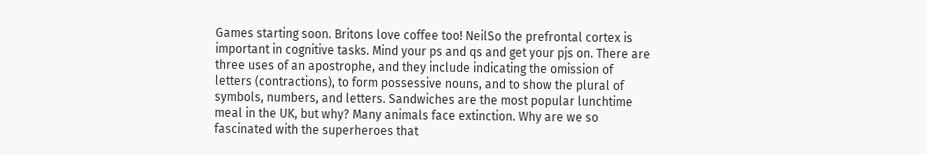Games starting soon. Britons love coffee too! NeilSo the prefrontal cortex is important in cognitive tasks. Mind your ps and qs and get your pjs on. There are three uses of an apostrophe, and they include indicating the omission of letters (contractions), to form possessive nouns, and to show the plural of symbols, numbers, and letters. Sandwiches are the most popular lunchtime meal in the UK, but why? Many animals face extinction. Why are we so fascinated with the superheroes that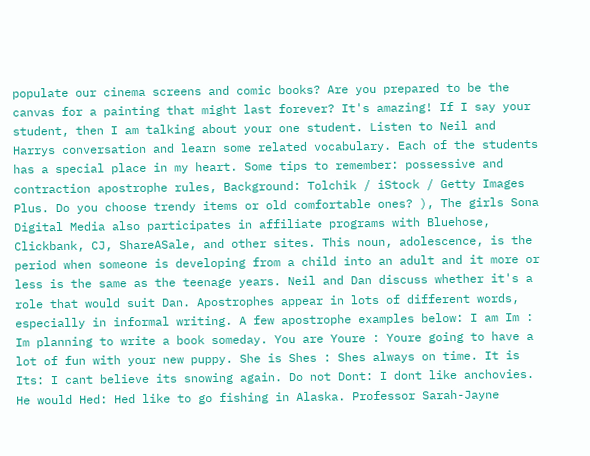populate our cinema screens and comic books? Are you prepared to be the canvas for a painting that might last forever? It's amazing! If I say your student, then I am talking about your one student. Listen to Neil and Harrys conversation and learn some related vocabulary. Each of the students has a special place in my heart. Some tips to remember: possessive and contraction apostrophe rules, Background: Tolchik / iStock / Getty Images Plus. Do you choose trendy items or old comfortable ones? ), The girls Sona Digital Media also participates in affiliate programs with Bluehose, Clickbank, CJ, ShareASale, and other sites. This noun, adolescence, is the period when someone is developing from a child into an adult and it more or less is the same as the teenage years. Neil and Dan discuss whether it's a role that would suit Dan. Apostrophes appear in lots of different words, especially in informal writing. A few apostrophe examples below: I am Im : Im planning to write a book someday. You are Youre : Youre going to have a lot of fun with your new puppy. She is Shes : Shes always on time. It is Its: I cant believe its snowing again. Do not Dont: I dont like anchovies. He would Hed: Hed like to go fishing in Alaska. Professor Sarah-Jayne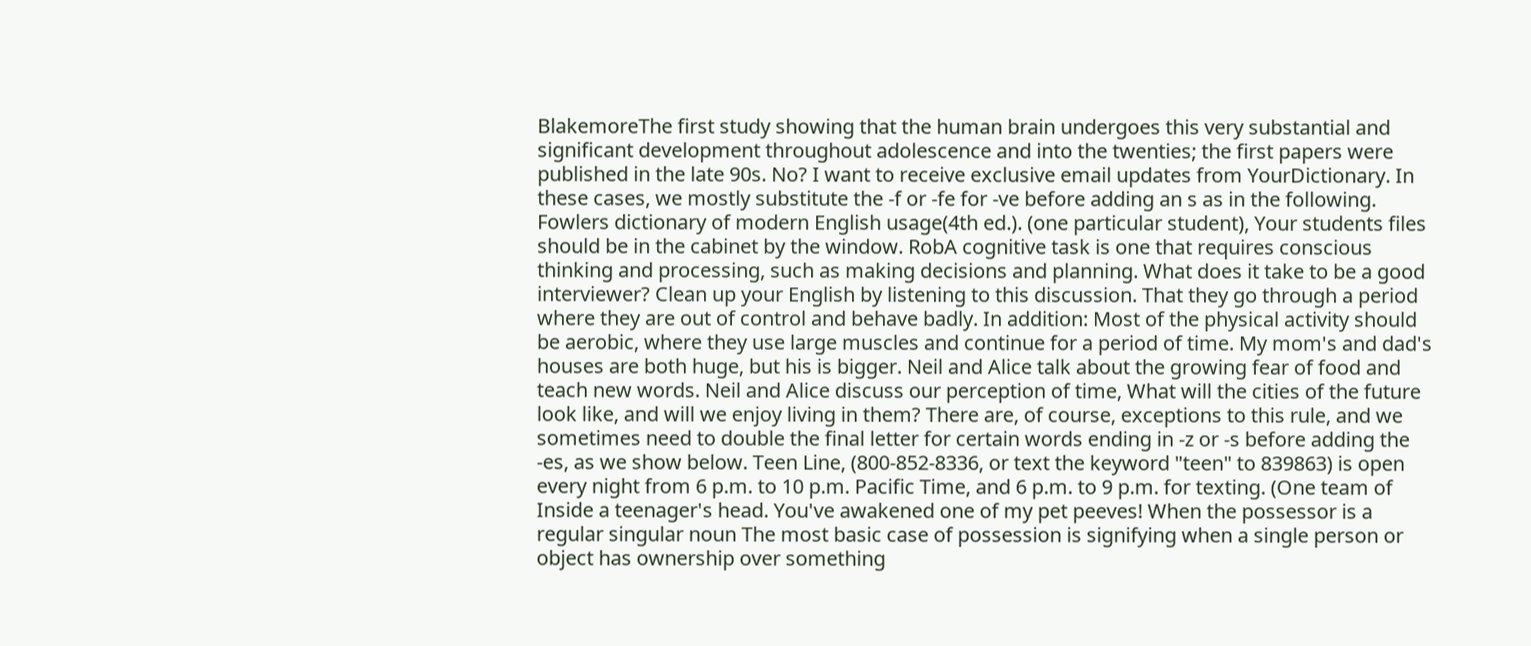BlakemoreThe first study showing that the human brain undergoes this very substantial and significant development throughout adolescence and into the twenties; the first papers were published in the late 90s. No? I want to receive exclusive email updates from YourDictionary. In these cases, we mostly substitute the -f or -fe for -ve before adding an s as in the following. Fowlers dictionary of modern English usage(4th ed.). (one particular student), Your students files should be in the cabinet by the window. RobA cognitive task is one that requires conscious thinking and processing, such as making decisions and planning. What does it take to be a good interviewer? Clean up your English by listening to this discussion. That they go through a period where they are out of control and behave badly. In addition: Most of the physical activity should be aerobic, where they use large muscles and continue for a period of time. My mom's and dad's houses are both huge, but his is bigger. Neil and Alice talk about the growing fear of food and teach new words. Neil and Alice discuss our perception of time, What will the cities of the future look like, and will we enjoy living in them? There are, of course, exceptions to this rule, and we sometimes need to double the final letter for certain words ending in -z or -s before adding the -es, as we show below. Teen Line, (800-852-8336, or text the keyword "teen" to 839863) is open every night from 6 p.m. to 10 p.m. Pacific Time, and 6 p.m. to 9 p.m. for texting. (One team of Inside a teenager's head. You've awakened one of my pet peeves! When the possessor is a regular singular noun The most basic case of possession is signifying when a single person or object has ownership over something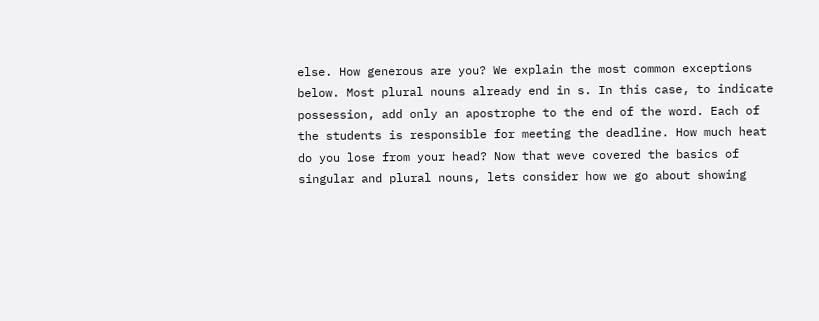else. How generous are you? We explain the most common exceptions below. Most plural nouns already end in s. In this case, to indicate possession, add only an apostrophe to the end of the word. Each of the students is responsible for meeting the deadline. How much heat do you lose from your head? Now that weve covered the basics of singular and plural nouns, lets consider how we go about showing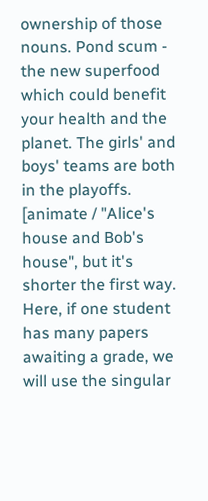ownership of those nouns. Pond scum - the new superfood which could benefit your health and the planet. The girls' and boys' teams are both in the playoffs. [animate / "Alice's house and Bob's house", but it's shorter the first way. Here, if one student has many papers awaiting a grade, we will use the singular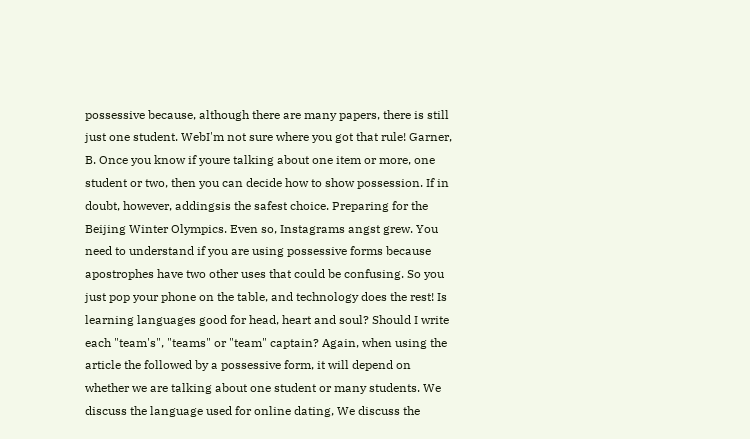possessive because, although there are many papers, there is still just one student. WebI'm not sure where you got that rule! Garner, B. Once you know if youre talking about one item or more, one student or two, then you can decide how to show possession. If in doubt, however, addingsis the safest choice. Preparing for the Beijing Winter Olympics. Even so, Instagrams angst grew. You need to understand if you are using possessive forms because apostrophes have two other uses that could be confusing. So you just pop your phone on the table, and technology does the rest! Is learning languages good for head, heart and soul? Should I write each "team's", "teams" or "team" captain? Again, when using the article the followed by a possessive form, it will depend on whether we are talking about one student or many students. We discuss the language used for online dating, We discuss the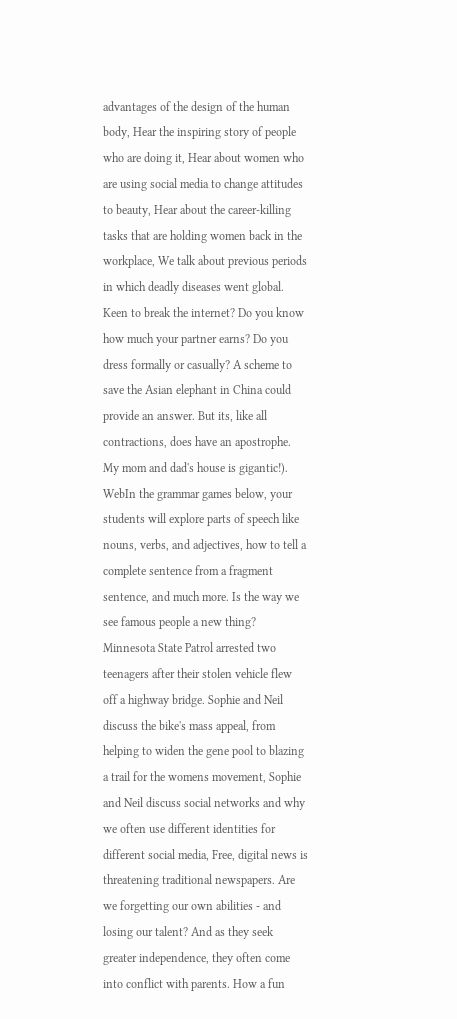advantages of the design of the human body, Hear the inspiring story of people who are doing it, Hear about women who are using social media to change attitudes to beauty, Hear about the career-killing tasks that are holding women back in the workplace, We talk about previous periods in which deadly diseases went global. Keen to break the internet? Do you know how much your partner earns? Do you dress formally or casually? A scheme to save the Asian elephant in China could provide an answer. But its, like all contractions, does have an apostrophe. My mom and dad's house is gigantic!). WebIn the grammar games below, your students will explore parts of speech like nouns, verbs, and adjectives, how to tell a complete sentence from a fragment sentence, and much more. Is the way we see famous people a new thing? Minnesota State Patrol arrested two teenagers after their stolen vehicle flew off a highway bridge. Sophie and Neil discuss the bike's mass appeal, from helping to widen the gene pool to blazing a trail for the womens movement, Sophie and Neil discuss social networks and why we often use different identities for different social media, Free, digital news is threatening traditional newspapers. Are we forgetting our own abilities - and losing our talent? And as they seek greater independence, they often come into conflict with parents. How a fun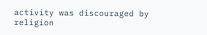activity was discouraged by religion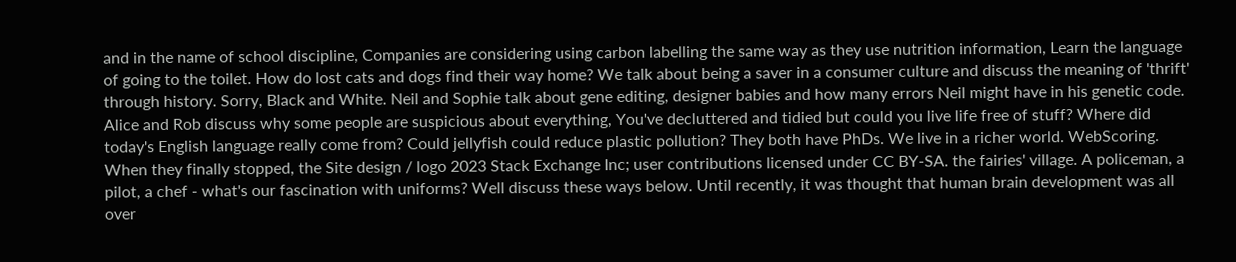and in the name of school discipline, Companies are considering using carbon labelling the same way as they use nutrition information, Learn the language of going to the toilet. How do lost cats and dogs find their way home? We talk about being a saver in a consumer culture and discuss the meaning of 'thrift' through history. Sorry, Black and White. Neil and Sophie talk about gene editing, designer babies and how many errors Neil might have in his genetic code. Alice and Rob discuss why some people are suspicious about everything, You've decluttered and tidied but could you live life free of stuff? Where did today's English language really come from? Could jellyfish could reduce plastic pollution? They both have PhDs. We live in a richer world. WebScoring. When they finally stopped, the Site design / logo 2023 Stack Exchange Inc; user contributions licensed under CC BY-SA. the fairies' village. A policeman, a pilot, a chef - what's our fascination with uniforms? Well discuss these ways below. Until recently, it was thought that human brain development was all over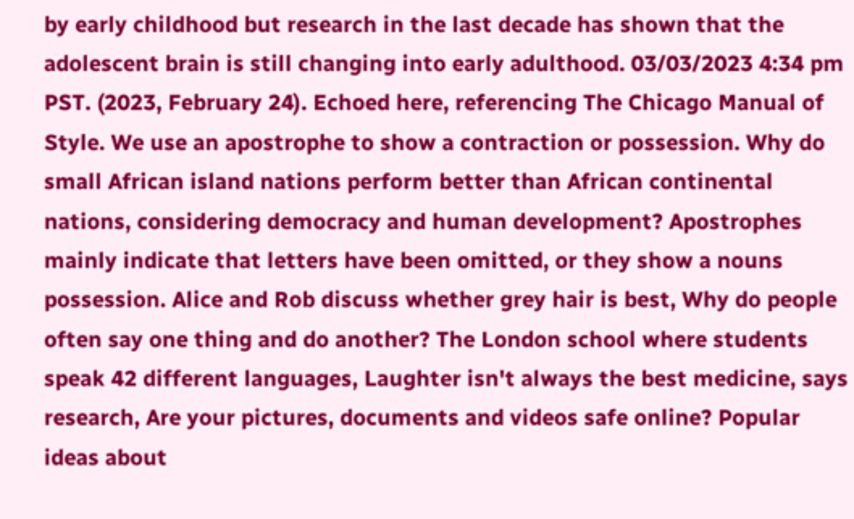by early childhood but research in the last decade has shown that the adolescent brain is still changing into early adulthood. 03/03/2023 4:34 pm PST. (2023, February 24). Echoed here, referencing The Chicago Manual of Style. We use an apostrophe to show a contraction or possession. Why do small African island nations perform better than African continental nations, considering democracy and human development? Apostrophes mainly indicate that letters have been omitted, or they show a nouns possession. Alice and Rob discuss whether grey hair is best, Why do people often say one thing and do another? The London school where students speak 42 different languages, Laughter isn't always the best medicine, says research, Are your pictures, documents and videos safe online? Popular ideas about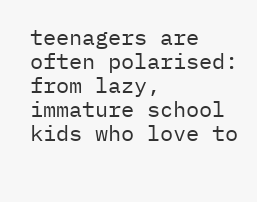teenagers are often polarised: from lazy, immature school kids who love to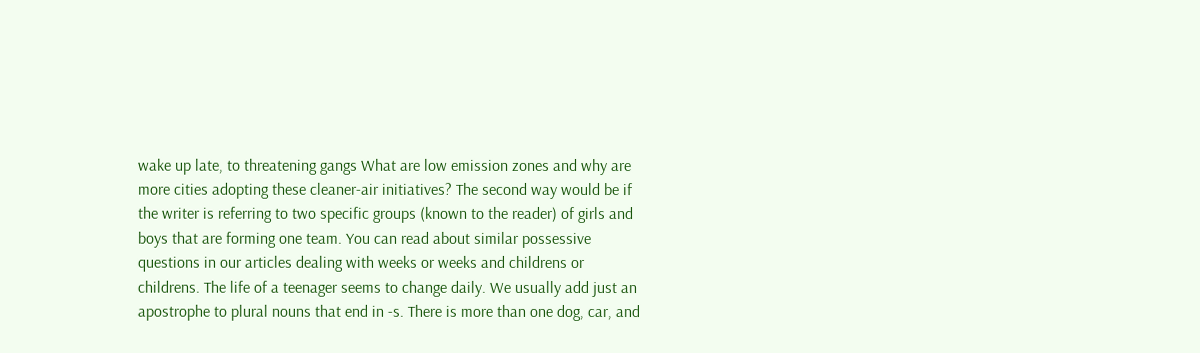wake up late, to threatening gangs What are low emission zones and why are more cities adopting these cleaner-air initiatives? The second way would be if the writer is referring to two specific groups (known to the reader) of girls and boys that are forming one team. You can read about similar possessive questions in our articles dealing with weeks or weeks and childrens or childrens. The life of a teenager seems to change daily. We usually add just an apostrophe to plural nouns that end in -s. There is more than one dog, car, and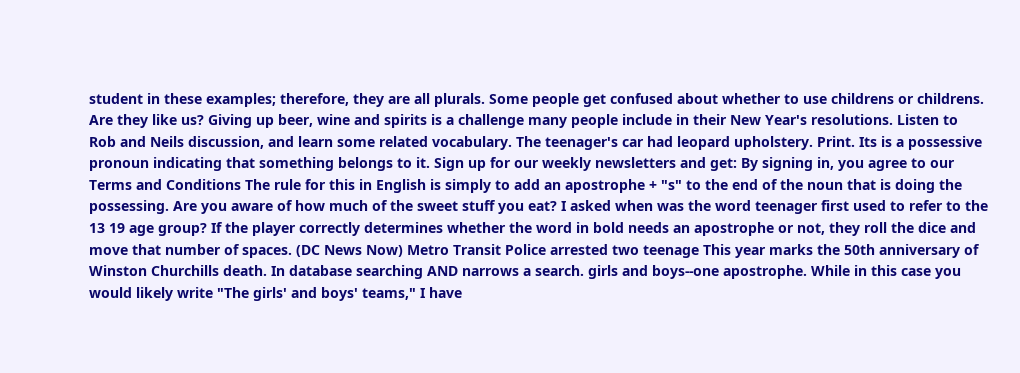student in these examples; therefore, they are all plurals. Some people get confused about whether to use childrens or childrens. Are they like us? Giving up beer, wine and spirits is a challenge many people include in their New Year's resolutions. Listen to Rob and Neils discussion, and learn some related vocabulary. The teenager's car had leopard upholstery. Print. Its is a possessive pronoun indicating that something belongs to it. Sign up for our weekly newsletters and get: By signing in, you agree to our Terms and Conditions The rule for this in English is simply to add an apostrophe + "s" to the end of the noun that is doing the possessing. Are you aware of how much of the sweet stuff you eat? I asked when was the word teenager first used to refer to the 13 19 age group? If the player correctly determines whether the word in bold needs an apostrophe or not, they roll the dice and move that number of spaces. (DC News Now) Metro Transit Police arrested two teenage This year marks the 50th anniversary of Winston Churchills death. In database searching AND narrows a search. girls and boys--one apostrophe. While in this case you would likely write "The girls' and boys' teams," I have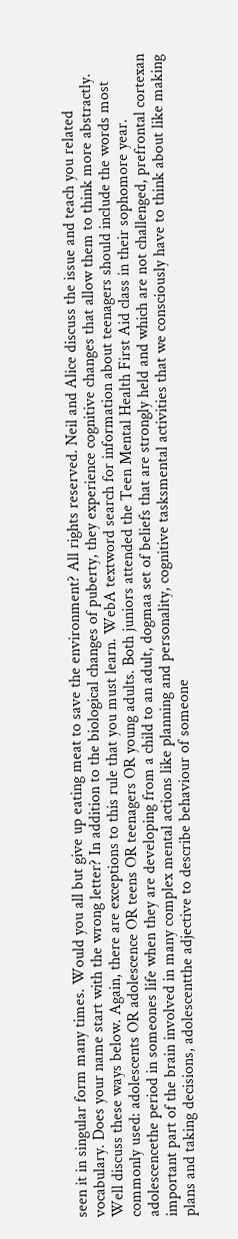seen it in singular form many times. Would you all but give up eating meat to save the environment? All rights reserved. Neil and Alice discuss the issue and teach you related vocabulary. Does your name start with the wrong letter? In addition to the biological changes of puberty, they experience cognitive changes that allow them to think more abstractly. Well discuss these ways below. Again, there are exceptions to this rule that you must learn. WebA textword search for information about teenagers should include the words most commonly used: adolescents OR adolescence OR teens OR teenagers OR young adults. Both juniors attended the Teen Mental Health First Aid class in their sophomore year. adolescencethe period in someones life when they are developing from a child to an adult, dogmaa set of beliefs that are strongly held and which are not challenged, prefrontal cortexan important part of the brain involved in many complex mental actions like planning and personality, cognitive tasksmental activities that we consciously have to think about like making plans and taking decisions, adolescentthe adjective to describe behaviour of someone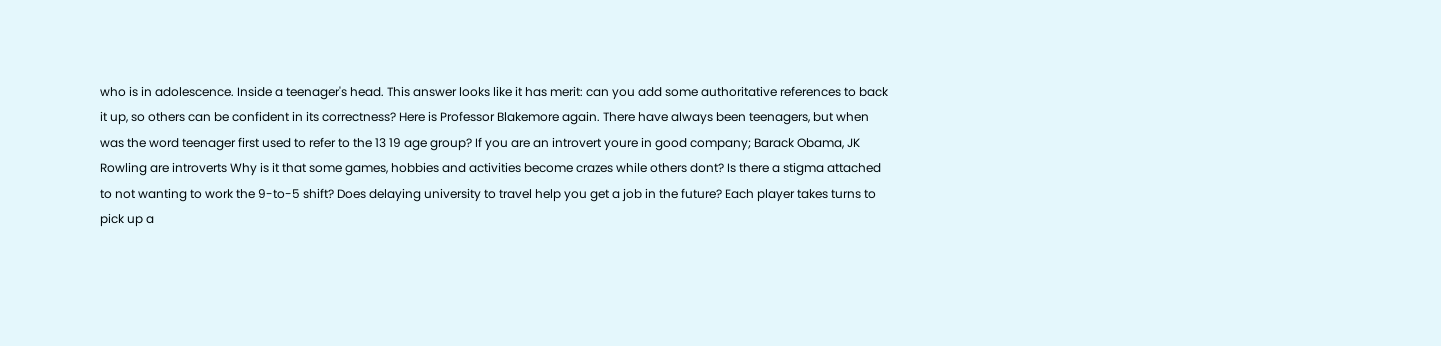who is in adolescence. Inside a teenager's head. This answer looks like it has merit: can you add some authoritative references to back it up, so others can be confident in its correctness? Here is Professor Blakemore again. There have always been teenagers, but when was the word teenager first used to refer to the 13 19 age group? If you are an introvert youre in good company; Barack Obama, JK Rowling are introverts Why is it that some games, hobbies and activities become crazes while others dont? Is there a stigma attached to not wanting to work the 9-to-5 shift? Does delaying university to travel help you get a job in the future? Each player takes turns to pick up a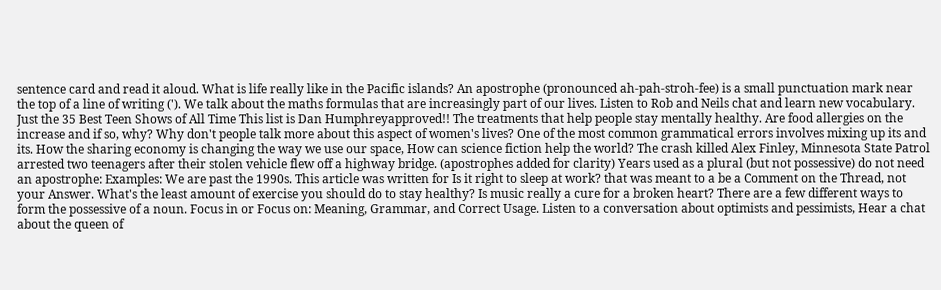sentence card and read it aloud. What is life really like in the Pacific islands? An apostrophe (pronounced ah-pah-stroh-fee) is a small punctuation mark near the top of a line of writing ('). We talk about the maths formulas that are increasingly part of our lives. Listen to Rob and Neils chat and learn new vocabulary. Just the 35 Best Teen Shows of All Time This list is Dan Humphreyapproved!! The treatments that help people stay mentally healthy. Are food allergies on the increase and if so, why? Why don't people talk more about this aspect of women's lives? One of the most common grammatical errors involves mixing up its and its. How the sharing economy is changing the way we use our space, How can science fiction help the world? The crash killed Alex Finley, Minnesota State Patrol arrested two teenagers after their stolen vehicle flew off a highway bridge. (apostrophes added for clarity) Years used as a plural (but not possessive) do not need an apostrophe: Examples: We are past the 1990s. This article was written for Is it right to sleep at work? that was meant to a be a Comment on the Thread, not your Answer. What's the least amount of exercise you should do to stay healthy? Is music really a cure for a broken heart? There are a few different ways to form the possessive of a noun. Focus in or Focus on: Meaning, Grammar, and Correct Usage. Listen to a conversation about optimists and pessimists, Hear a chat about the queen of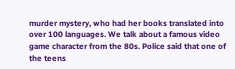murder mystery, who had her books translated into over 100 languages. We talk about a famous video game character from the 80s. Police said that one of the teens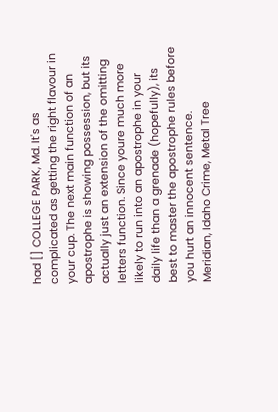had [] COLLEGE PARK, Md. It's as complicated as getting the right flavour in your cup. The next main function of an apostrophe is showing possession, but its actually just an extension of the omitting letters function. Since youre much more likely to run into an apostrophe in your daily life than a grenade (hopefully), its best to master the apostrophe rules before you hurt an innocent sentence.
Meridian, Idaho Crime, Metal Tree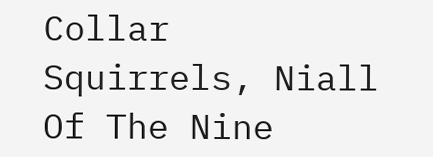Collar Squirrels, Niall Of The Nine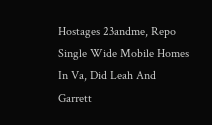Hostages 23andme, Repo Single Wide Mobile Homes In Va, Did Leah And Garrett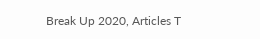Break Up 2020, Articles T